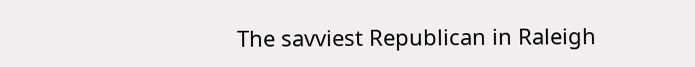The savviest Republican in Raleigh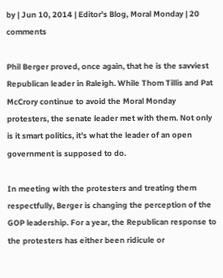by | Jun 10, 2014 | Editor's Blog, Moral Monday | 20 comments

Phil Berger proved, once again, that he is the savviest Republican leader in Raleigh. While Thom Tillis and Pat McCrory continue to avoid the Moral Monday protesters, the senate leader met with them. Not only is it smart politics, it’s what the leader of an open government is supposed to do.

In meeting with the protesters and treating them respectfully, Berger is changing the perception of the GOP leadership. For a year, the Republican response to the protesters has either been ridicule or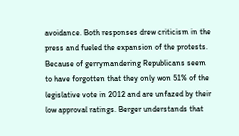avoidance. Both responses drew criticism in the press and fueled the expansion of the protests. Because of gerrymandering Republicans seem to have forgotten that they only won 51% of the legislative vote in 2012 and are unfazed by their low approval ratings. Berger understands that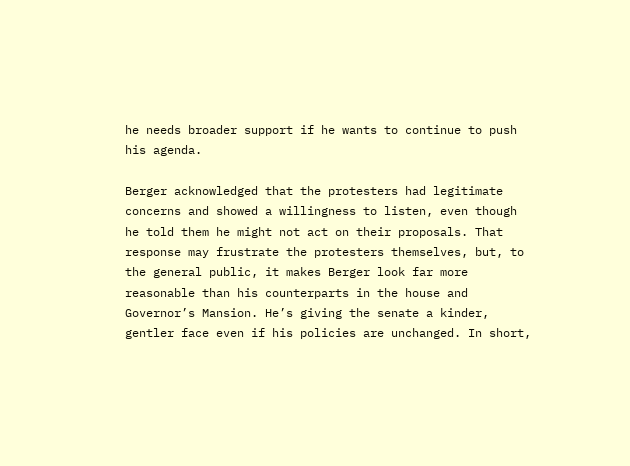he needs broader support if he wants to continue to push his agenda.

Berger acknowledged that the protesters had legitimate concerns and showed a willingness to listen, even though he told them he might not act on their proposals. That response may frustrate the protesters themselves, but, to the general public, it makes Berger look far more reasonable than his counterparts in the house and Governor’s Mansion. He’s giving the senate a kinder, gentler face even if his policies are unchanged. In short,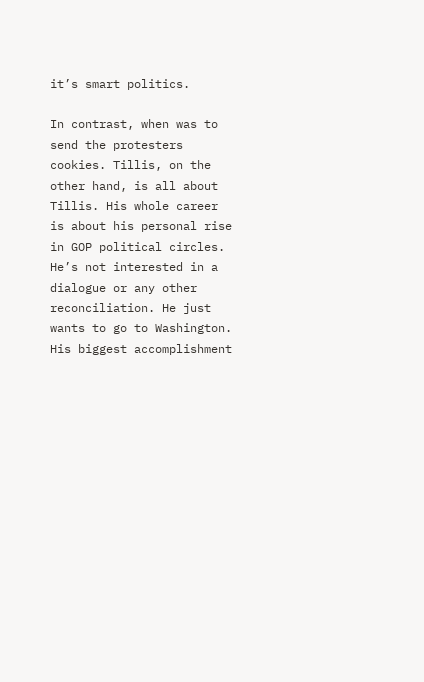it’s smart politics.

In contrast, when was to send the protesters cookies. Tillis, on the other hand, is all about Tillis. His whole career is about his personal rise in GOP political circles. He’s not interested in a dialogue or any other reconciliation. He just wants to go to Washington. His biggest accomplishment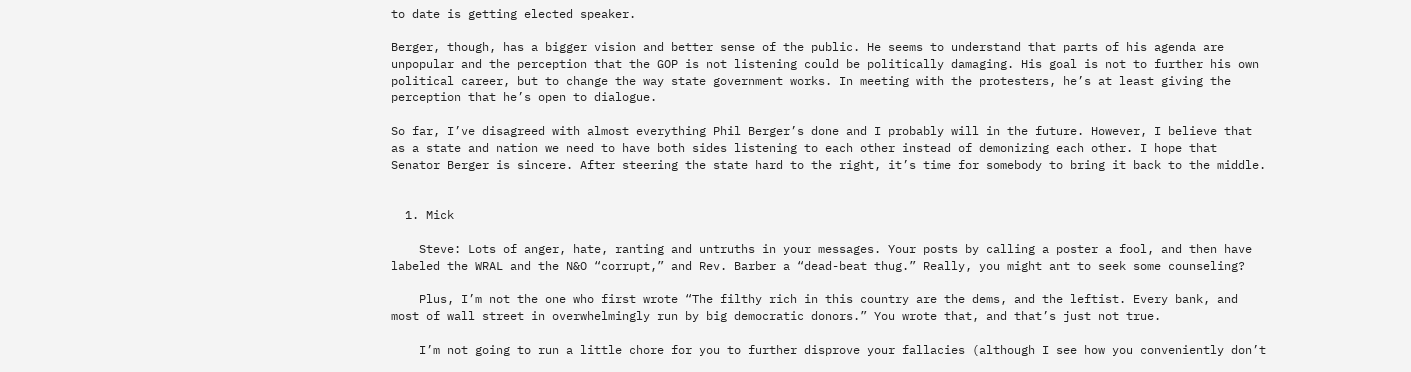to date is getting elected speaker.

Berger, though, has a bigger vision and better sense of the public. He seems to understand that parts of his agenda are unpopular and the perception that the GOP is not listening could be politically damaging. His goal is not to further his own political career, but to change the way state government works. In meeting with the protesters, he’s at least giving the perception that he’s open to dialogue.

So far, I’ve disagreed with almost everything Phil Berger’s done and I probably will in the future. However, I believe that as a state and nation we need to have both sides listening to each other instead of demonizing each other. I hope that Senator Berger is sincere. After steering the state hard to the right, it’s time for somebody to bring it back to the middle.


  1. Mick

    Steve: Lots of anger, hate, ranting and untruths in your messages. Your posts by calling a poster a fool, and then have labeled the WRAL and the N&O “corrupt,” and Rev. Barber a “dead-beat thug.” Really, you might ant to seek some counseling?

    Plus, I’m not the one who first wrote “The filthy rich in this country are the dems, and the leftist. Every bank, and most of wall street in overwhelmingly run by big democratic donors.” You wrote that, and that’s just not true.

    I’m not going to run a little chore for you to further disprove your fallacies (although I see how you conveniently don’t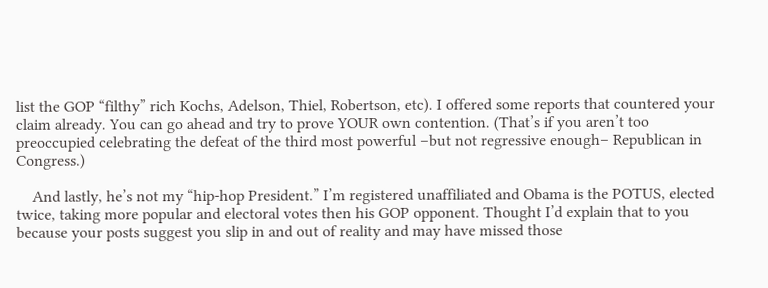list the GOP “filthy” rich Kochs, Adelson, Thiel, Robertson, etc). I offered some reports that countered your claim already. You can go ahead and try to prove YOUR own contention. (That’s if you aren’t too preoccupied celebrating the defeat of the third most powerful –but not regressive enough– Republican in Congress.)

    And lastly, he’s not my “hip-hop President.” I’m registered unaffiliated and Obama is the POTUS, elected twice, taking more popular and electoral votes then his GOP opponent. Thought I’d explain that to you because your posts suggest you slip in and out of reality and may have missed those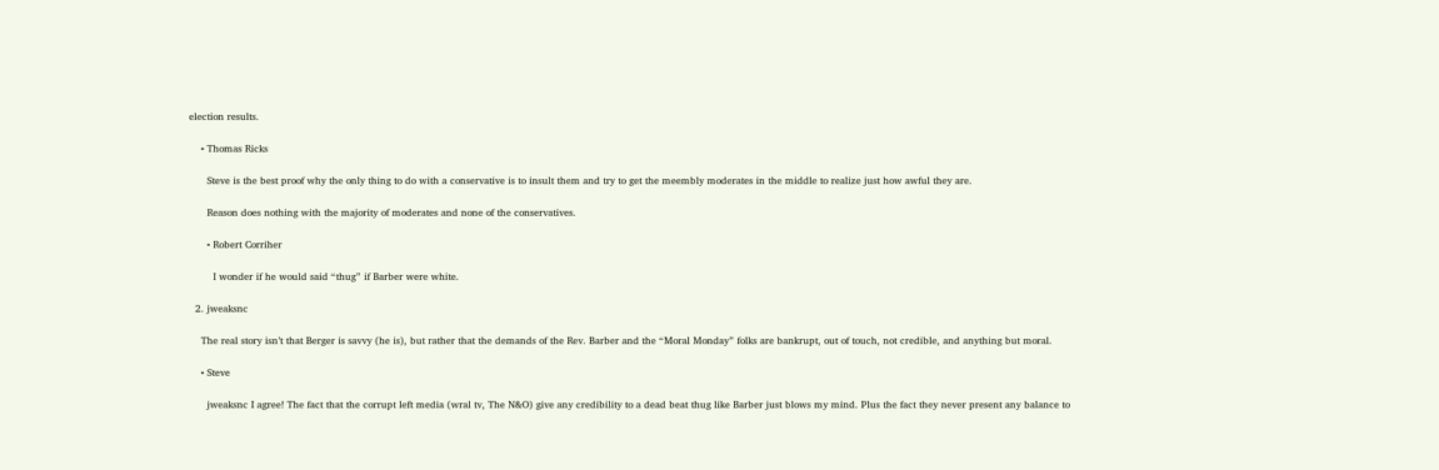election results.

    • Thomas Ricks

      Steve is the best proof why the only thing to do with a conservative is to insult them and try to get the meembly moderates in the middle to realize just how awful they are.

      Reason does nothing with the majority of moderates and none of the conservatives.

      • Robert Corriher

        I wonder if he would said “thug” if Barber were white.

  2. jweaksnc

    The real story isn’t that Berger is savvy (he is), but rather that the demands of the Rev. Barber and the “Moral Monday” folks are bankrupt, out of touch, not credible, and anything but moral.

    • Steve

      jweaksnc I agree! The fact that the corrupt left media (wral tv, The N&O) give any credibility to a dead beat thug like Barber just blows my mind. Plus the fact they never present any balance to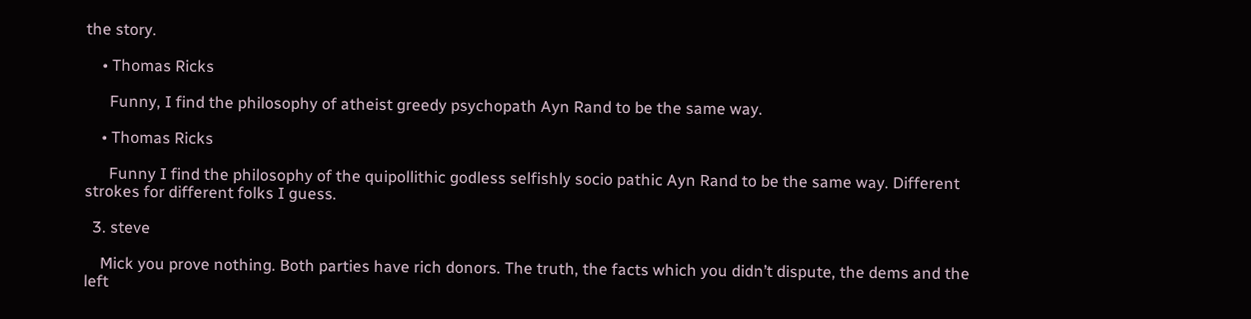the story.

    • Thomas Ricks

      Funny, I find the philosophy of atheist greedy psychopath Ayn Rand to be the same way.

    • Thomas Ricks

      Funny I find the philosophy of the quipollithic godless selfishly socio pathic Ayn Rand to be the same way. Different strokes for different folks I guess.

  3. steve

    Mick you prove nothing. Both parties have rich donors. The truth, the facts which you didn’t dispute, the dems and the left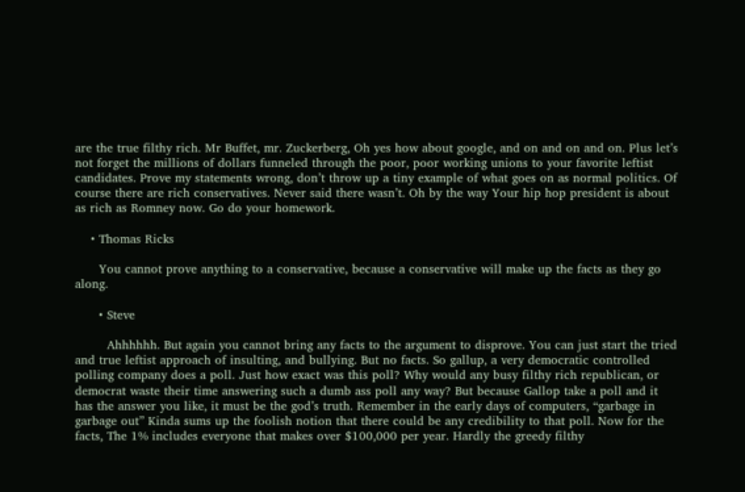are the true filthy rich. Mr Buffet, mr. Zuckerberg, Oh yes how about google, and on and on and on. Plus let’s not forget the millions of dollars funneled through the poor, poor working unions to your favorite leftist candidates. Prove my statements wrong, don’t throw up a tiny example of what goes on as normal politics. Of course there are rich conservatives. Never said there wasn’t. Oh by the way Your hip hop president is about as rich as Romney now. Go do your homework.

    • Thomas Ricks

      You cannot prove anything to a conservative, because a conservative will make up the facts as they go along.

      • Steve

        Ahhhhhh. But again you cannot bring any facts to the argument to disprove. You can just start the tried and true leftist approach of insulting, and bullying. But no facts. So gallup, a very democratic controlled polling company does a poll. Just how exact was this poll? Why would any busy filthy rich republican, or democrat waste their time answering such a dumb ass poll any way? But because Gallop take a poll and it has the answer you like, it must be the god’s truth. Remember in the early days of computers, “garbage in garbage out” Kinda sums up the foolish notion that there could be any credibility to that poll. Now for the facts, The 1% includes everyone that makes over $100,000 per year. Hardly the greedy filthy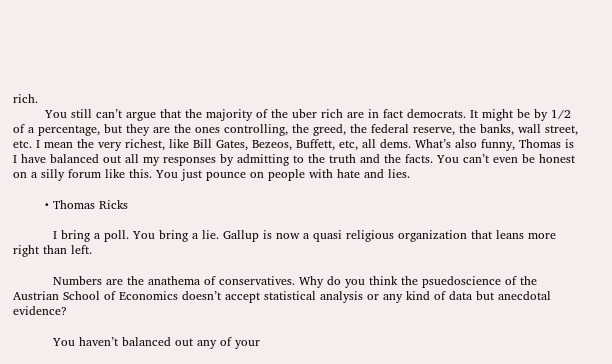rich.
        You still can’t argue that the majority of the uber rich are in fact democrats. It might be by 1/2 of a percentage, but they are the ones controlling, the greed, the federal reserve, the banks, wall street, etc. I mean the very richest, like Bill Gates, Bezeos, Buffett, etc, all dems. What’s also funny, Thomas is I have balanced out all my responses by admitting to the truth and the facts. You can’t even be honest on a silly forum like this. You just pounce on people with hate and lies.

        • Thomas Ricks

          I bring a poll. You bring a lie. Gallup is now a quasi religious organization that leans more right than left.

          Numbers are the anathema of conservatives. Why do you think the psuedoscience of the Austrian School of Economics doesn’t accept statistical analysis or any kind of data but anecdotal evidence?

          You haven’t balanced out any of your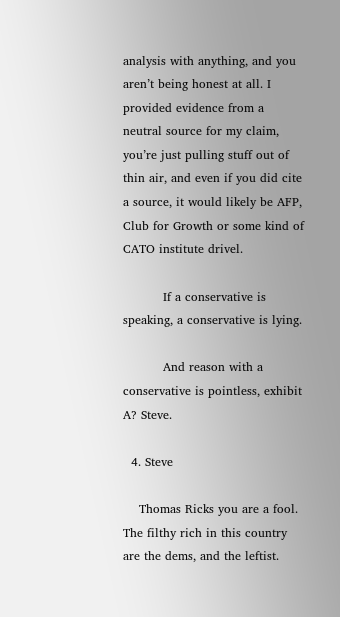analysis with anything, and you aren’t being honest at all. I provided evidence from a neutral source for my claim, you’re just pulling stuff out of thin air, and even if you did cite a source, it would likely be AFP, Club for Growth or some kind of CATO institute drivel.

          If a conservative is speaking, a conservative is lying.

          And reason with a conservative is pointless, exhibit A? Steve.

  4. Steve

    Thomas Ricks you are a fool. The filthy rich in this country are the dems, and the leftist.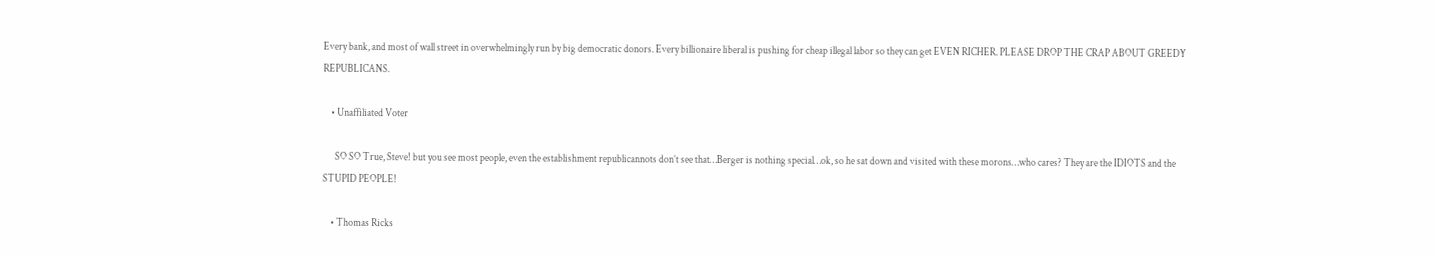Every bank, and most of wall street in overwhelmingly run by big democratic donors. Every billionaire liberal is pushing for cheap illegal labor so they can get EVEN RICHER. PLEASE DROP THE CRAP ABOUT GREEDY REPUBLICANS.

    • Unaffiliated Voter

      SO SO True, Steve! but you see most people, even the establishment republicannots don’t see that…Berger is nothing special…ok, so he sat down and visited with these morons…who cares? They are the IDIOTS and the STUPID PEOPLE!

    • Thomas Ricks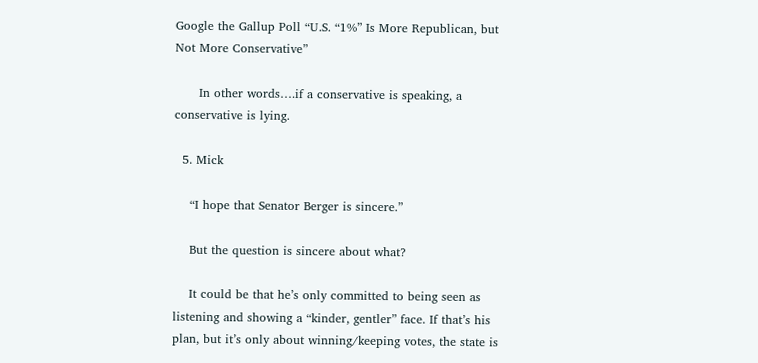Google the Gallup Poll “U.S. “1%” Is More Republican, but Not More Conservative”

      In other words….if a conservative is speaking, a conservative is lying.

  5. Mick

    “I hope that Senator Berger is sincere.”

    But the question is sincere about what?

    It could be that he’s only committed to being seen as listening and showing a “kinder, gentler” face. If that’s his plan, but it’s only about winning/keeping votes, the state is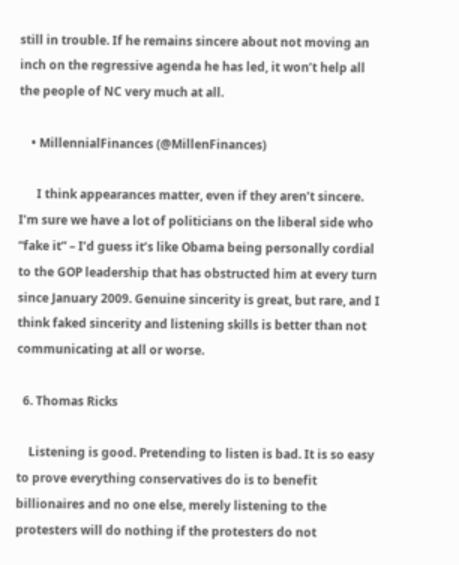still in trouble. If he remains sincere about not moving an inch on the regressive agenda he has led, it won’t help all the people of NC very much at all.

    • MillennialFinances (@MillenFinances)

      I think appearances matter, even if they aren’t sincere. I’m sure we have a lot of politicians on the liberal side who “fake it” – I’d guess it’s like Obama being personally cordial to the GOP leadership that has obstructed him at every turn since January 2009. Genuine sincerity is great, but rare, and I think faked sincerity and listening skills is better than not communicating at all or worse.

  6. Thomas Ricks

    Listening is good. Pretending to listen is bad. It is so easy to prove everything conservatives do is to benefit billionaires and no one else, merely listening to the protesters will do nothing if the protesters do not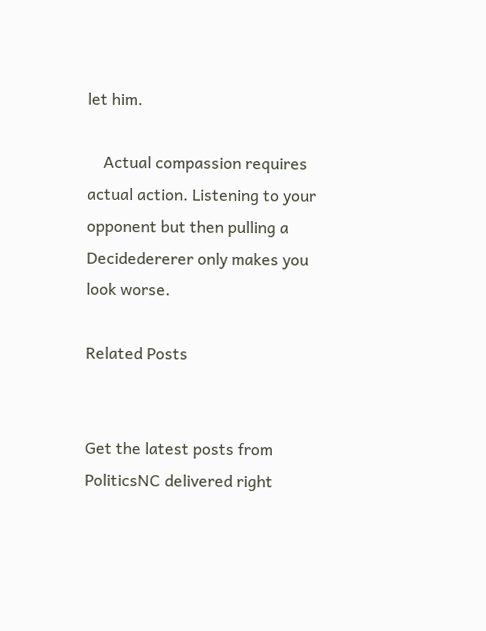let him.

    Actual compassion requires actual action. Listening to your opponent but then pulling a Decidedererer only makes you look worse.

Related Posts


Get the latest posts from PoliticsNC delivered right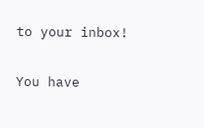to your inbox!

You have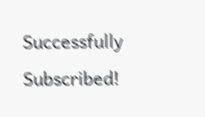Successfully Subscribed!